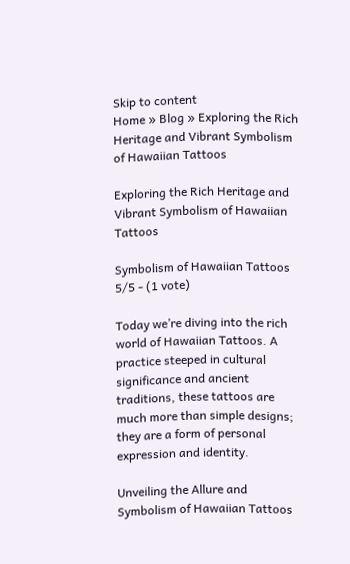Skip to content
Home » Blog » Exploring the Rich Heritage and Vibrant Symbolism of Hawaiian Tattoos

Exploring the Rich Heritage and Vibrant Symbolism of Hawaiian Tattoos

Symbolism of Hawaiian Tattoos
5/5 - (1 vote)

Today we’re diving into the rich world of Hawaiian Tattoos. A practice steeped in cultural significance and ancient traditions, these tattoos are much more than simple designs; they are a form of personal expression and identity.

Unveiling the Allure and Symbolism of Hawaiian Tattoos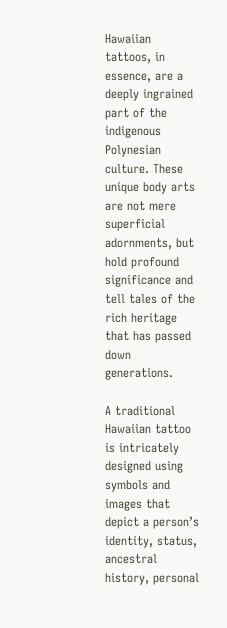Hawaiian tattoos, in essence, are a deeply ingrained part of the indigenous Polynesian culture. These unique body arts are not mere superficial adornments, but hold profound significance and tell tales of the rich heritage that has passed down generations.

A traditional Hawaiian tattoo is intricately designed using symbols and images that depict a person’s identity, status, ancestral history, personal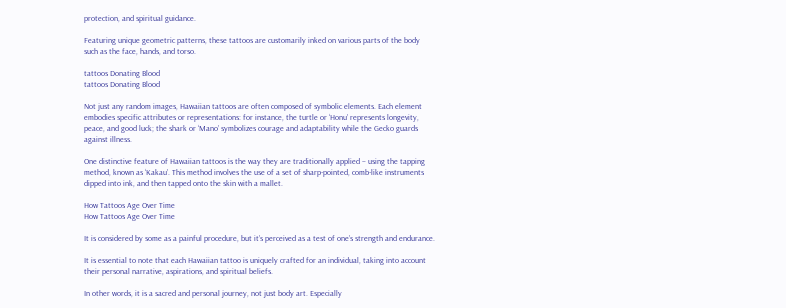protection, and spiritual guidance.

Featuring unique geometric patterns, these tattoos are customarily inked on various parts of the body such as the face, hands, and torso.

tattoos Donating Blood
tattoos Donating Blood

Not just any random images, Hawaiian tattoos are often composed of symbolic elements. Each element embodies specific attributes or representations: for instance, the turtle or ‘Honu’ represents longevity, peace, and good luck; the shark or ‘Mano’ symbolizes courage and adaptability while the Gecko guards against illness.

One distinctive feature of Hawaiian tattoos is the way they are traditionally applied – using the tapping method, known as ‘Kakau’. This method involves the use of a set of sharp-pointed, comb-like instruments dipped into ink, and then tapped onto the skin with a mallet.

How Tattoos Age Over Time
How Tattoos Age Over Time

It is considered by some as a painful procedure, but it’s perceived as a test of one’s strength and endurance.

It is essential to note that each Hawaiian tattoo is uniquely crafted for an individual, taking into account their personal narrative, aspirations, and spiritual beliefs.

In other words, it is a sacred and personal journey, not just body art. Especially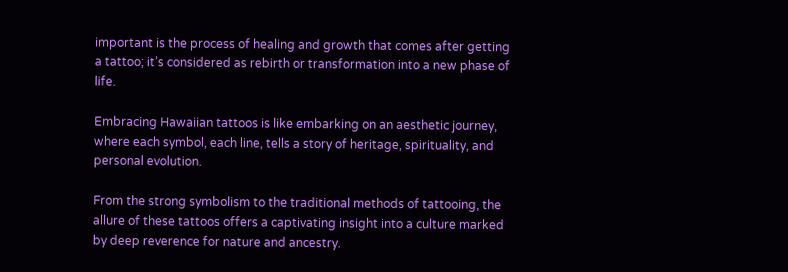important is the process of healing and growth that comes after getting a tattoo; it’s considered as rebirth or transformation into a new phase of life.

Embracing Hawaiian tattoos is like embarking on an aesthetic journey, where each symbol, each line, tells a story of heritage, spirituality, and personal evolution.

From the strong symbolism to the traditional methods of tattooing, the allure of these tattoos offers a captivating insight into a culture marked by deep reverence for nature and ancestry.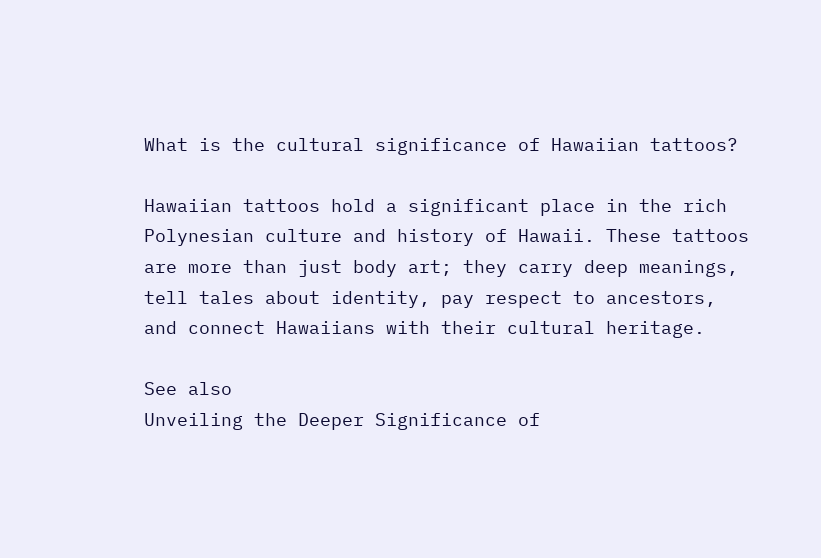What is the cultural significance of Hawaiian tattoos?

Hawaiian tattoos hold a significant place in the rich Polynesian culture and history of Hawaii. These tattoos are more than just body art; they carry deep meanings, tell tales about identity, pay respect to ancestors, and connect Hawaiians with their cultural heritage.

See also
Unveiling the Deeper Significance of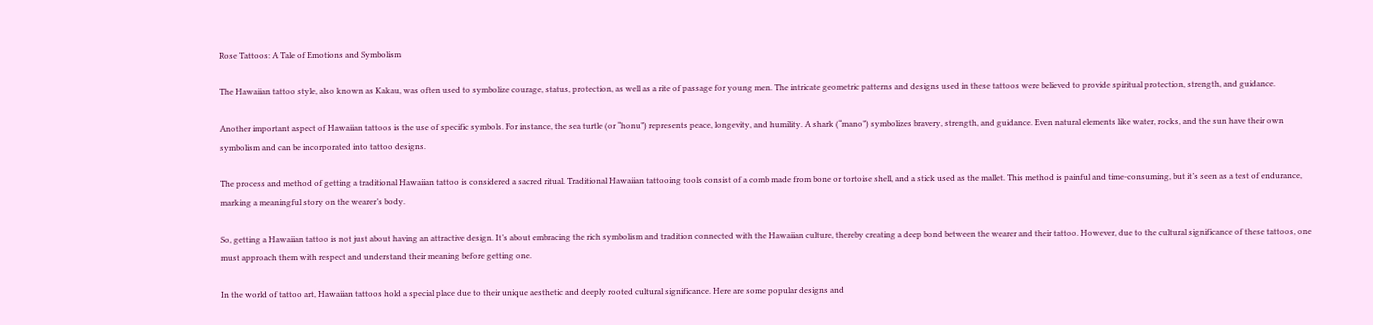Rose Tattoos: A Tale of Emotions and Symbolism

The Hawaiian tattoo style, also known as Kakau, was often used to symbolize courage, status, protection, as well as a rite of passage for young men. The intricate geometric patterns and designs used in these tattoos were believed to provide spiritual protection, strength, and guidance.

Another important aspect of Hawaiian tattoos is the use of specific symbols. For instance, the sea turtle (or “honu”) represents peace, longevity, and humility. A shark (“mano”) symbolizes bravery, strength, and guidance. Even natural elements like water, rocks, and the sun have their own symbolism and can be incorporated into tattoo designs.

The process and method of getting a traditional Hawaiian tattoo is considered a sacred ritual. Traditional Hawaiian tattooing tools consist of a comb made from bone or tortoise shell, and a stick used as the mallet. This method is painful and time-consuming, but it’s seen as a test of endurance, marking a meaningful story on the wearer’s body.

So, getting a Hawaiian tattoo is not just about having an attractive design. It’s about embracing the rich symbolism and tradition connected with the Hawaiian culture, thereby creating a deep bond between the wearer and their tattoo. However, due to the cultural significance of these tattoos, one must approach them with respect and understand their meaning before getting one.

In the world of tattoo art, Hawaiian tattoos hold a special place due to their unique aesthetic and deeply rooted cultural significance. Here are some popular designs and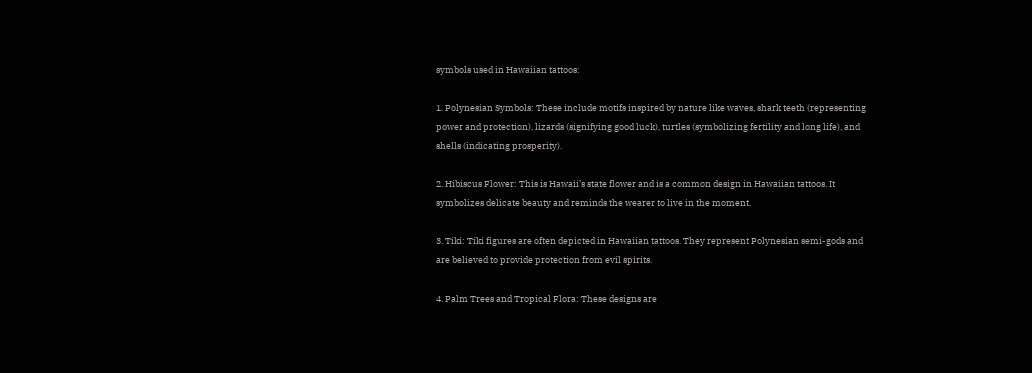symbols used in Hawaiian tattoos:

1. Polynesian Symbols: These include motifs inspired by nature like waves, shark teeth (representing power and protection), lizards (signifying good luck), turtles (symbolizing fertility and long life), and shells (indicating prosperity).

2. Hibiscus Flower: This is Hawaii’s state flower and is a common design in Hawaiian tattoos. It symbolizes delicate beauty and reminds the wearer to live in the moment.

3. Tiki: Tiki figures are often depicted in Hawaiian tattoos. They represent Polynesian semi-gods and are believed to provide protection from evil spirits.

4. Palm Trees and Tropical Flora: These designs are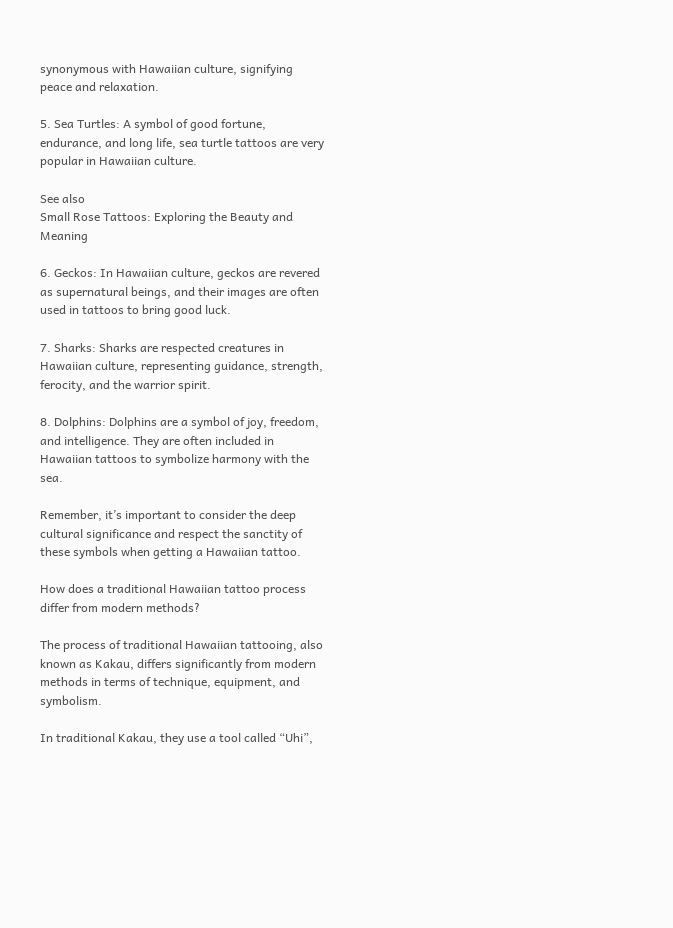synonymous with Hawaiian culture, signifying peace and relaxation.

5. Sea Turtles: A symbol of good fortune, endurance, and long life, sea turtle tattoos are very popular in Hawaiian culture.

See also
Small Rose Tattoos: Exploring the Beauty and Meaning

6. Geckos: In Hawaiian culture, geckos are revered as supernatural beings, and their images are often used in tattoos to bring good luck.

7. Sharks: Sharks are respected creatures in Hawaiian culture, representing guidance, strength, ferocity, and the warrior spirit.

8. Dolphins: Dolphins are a symbol of joy, freedom, and intelligence. They are often included in Hawaiian tattoos to symbolize harmony with the sea.

Remember, it’s important to consider the deep cultural significance and respect the sanctity of these symbols when getting a Hawaiian tattoo.

How does a traditional Hawaiian tattoo process differ from modern methods?

The process of traditional Hawaiian tattooing, also known as Kakau, differs significantly from modern methods in terms of technique, equipment, and symbolism.

In traditional Kakau, they use a tool called “Uhi”,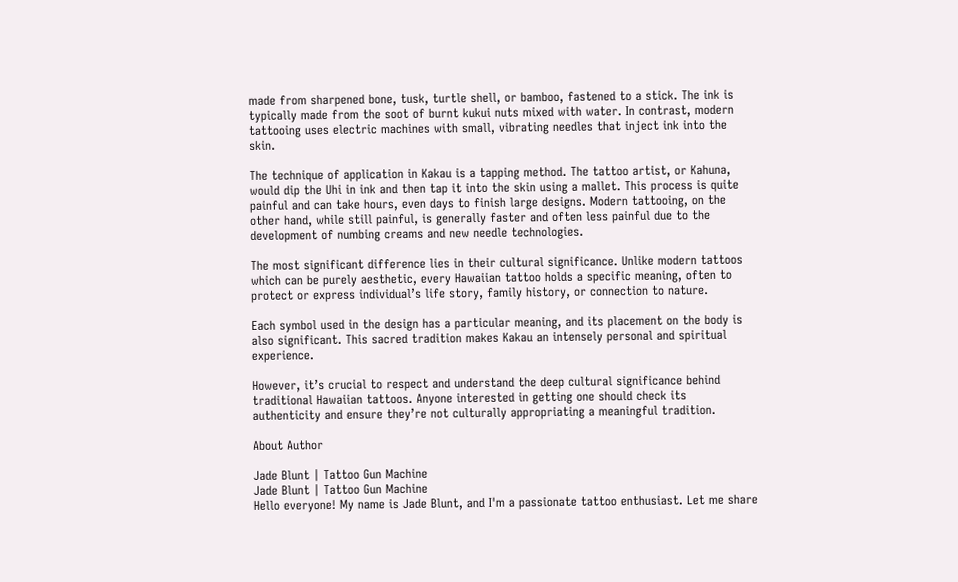made from sharpened bone, tusk, turtle shell, or bamboo, fastened to a stick. The ink is typically made from the soot of burnt kukui nuts mixed with water. In contrast, modern tattooing uses electric machines with small, vibrating needles that inject ink into the skin.

The technique of application in Kakau is a tapping method. The tattoo artist, or Kahuna, would dip the Uhi in ink and then tap it into the skin using a mallet. This process is quite painful and can take hours, even days to finish large designs. Modern tattooing, on the other hand, while still painful, is generally faster and often less painful due to the development of numbing creams and new needle technologies.

The most significant difference lies in their cultural significance. Unlike modern tattoos which can be purely aesthetic, every Hawaiian tattoo holds a specific meaning, often to protect or express individual’s life story, family history, or connection to nature.

Each symbol used in the design has a particular meaning, and its placement on the body is also significant. This sacred tradition makes Kakau an intensely personal and spiritual experience.

However, it’s crucial to respect and understand the deep cultural significance behind traditional Hawaiian tattoos. Anyone interested in getting one should check its authenticity and ensure they’re not culturally appropriating a meaningful tradition.

About Author

Jade Blunt | Tattoo Gun Machine
Jade Blunt | Tattoo Gun Machine
Hello everyone! My name is Jade Blunt, and I'm a passionate tattoo enthusiast. Let me share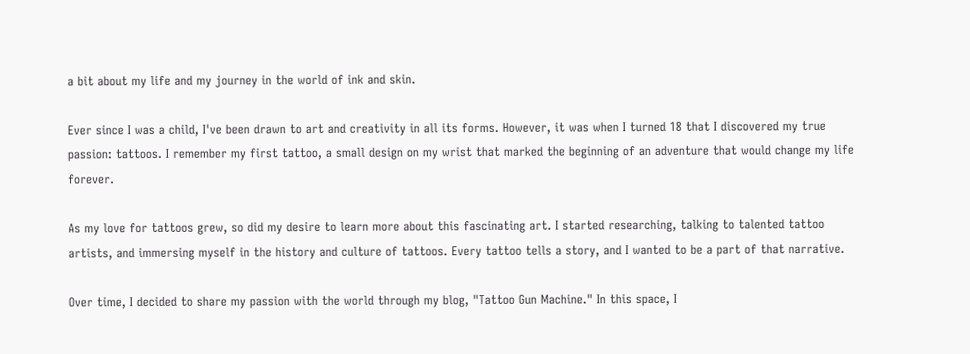a bit about my life and my journey in the world of ink and skin.

Ever since I was a child, I've been drawn to art and creativity in all its forms. However, it was when I turned 18 that I discovered my true passion: tattoos. I remember my first tattoo, a small design on my wrist that marked the beginning of an adventure that would change my life forever.

As my love for tattoos grew, so did my desire to learn more about this fascinating art. I started researching, talking to talented tattoo artists, and immersing myself in the history and culture of tattoos. Every tattoo tells a story, and I wanted to be a part of that narrative.

Over time, I decided to share my passion with the world through my blog, "Tattoo Gun Machine." In this space, I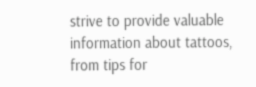strive to provide valuable information about tattoos, from tips for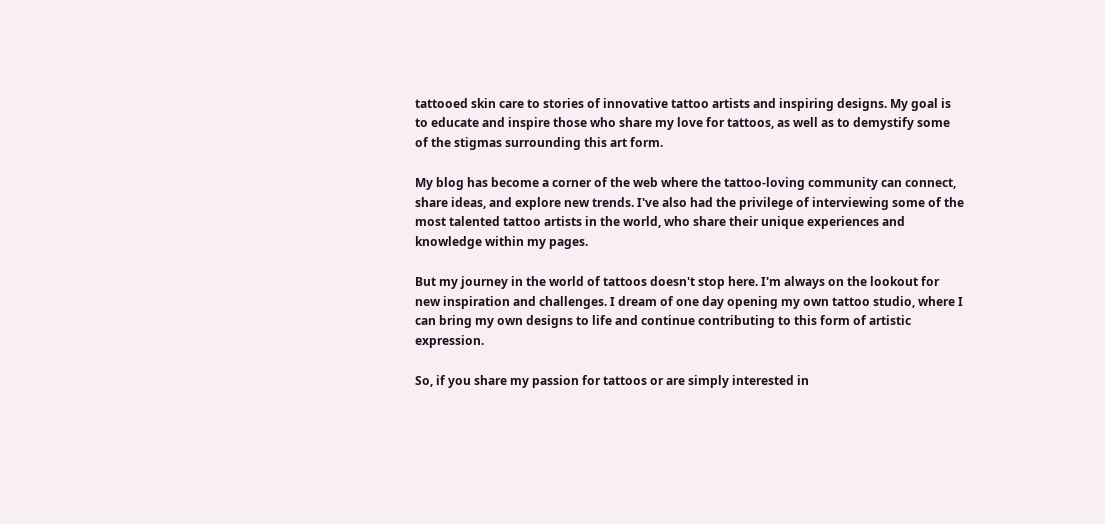tattooed skin care to stories of innovative tattoo artists and inspiring designs. My goal is to educate and inspire those who share my love for tattoos, as well as to demystify some of the stigmas surrounding this art form.

My blog has become a corner of the web where the tattoo-loving community can connect, share ideas, and explore new trends. I've also had the privilege of interviewing some of the most talented tattoo artists in the world, who share their unique experiences and knowledge within my pages.

But my journey in the world of tattoos doesn't stop here. I'm always on the lookout for new inspiration and challenges. I dream of one day opening my own tattoo studio, where I can bring my own designs to life and continue contributing to this form of artistic expression.

So, if you share my passion for tattoos or are simply interested in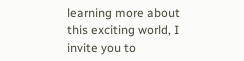learning more about this exciting world, I invite you to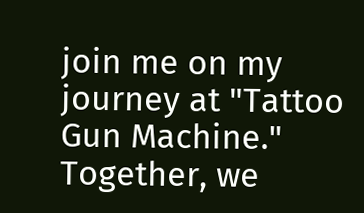join me on my journey at "Tattoo Gun Machine." Together, we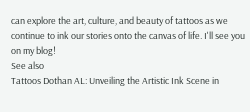can explore the art, culture, and beauty of tattoos as we continue to ink our stories onto the canvas of life. I'll see you on my blog!
See also
Tattoos Dothan AL: Unveiling the Artistic Ink Scene in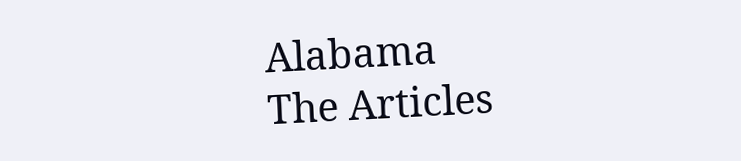Alabama
The Articles